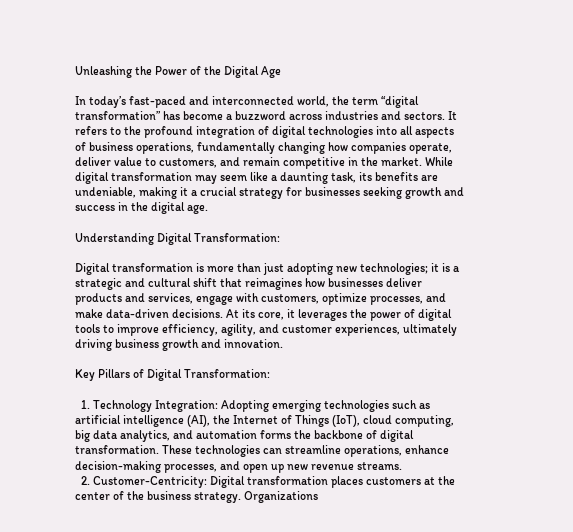Unleashing the Power of the Digital Age

In today’s fast-paced and interconnected world, the term “digital transformation” has become a buzzword across industries and sectors. It refers to the profound integration of digital technologies into all aspects of business operations, fundamentally changing how companies operate, deliver value to customers, and remain competitive in the market. While digital transformation may seem like a daunting task, its benefits are undeniable, making it a crucial strategy for businesses seeking growth and success in the digital age.

Understanding Digital Transformation:

Digital transformation is more than just adopting new technologies; it is a strategic and cultural shift that reimagines how businesses deliver products and services, engage with customers, optimize processes, and make data-driven decisions. At its core, it leverages the power of digital tools to improve efficiency, agility, and customer experiences, ultimately driving business growth and innovation.

Key Pillars of Digital Transformation:

  1. Technology Integration: Adopting emerging technologies such as artificial intelligence (AI), the Internet of Things (IoT), cloud computing, big data analytics, and automation forms the backbone of digital transformation. These technologies can streamline operations, enhance decision-making processes, and open up new revenue streams.
  2. Customer-Centricity: Digital transformation places customers at the center of the business strategy. Organizations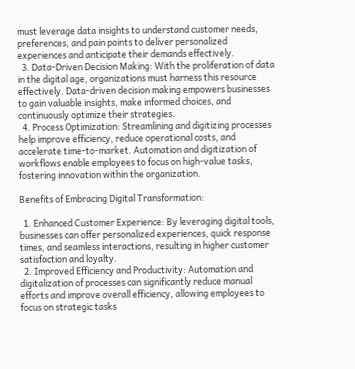must leverage data insights to understand customer needs, preferences, and pain points to deliver personalized experiences and anticipate their demands effectively.
  3. Data-Driven Decision Making: With the proliferation of data in the digital age, organizations must harness this resource effectively. Data-driven decision making empowers businesses to gain valuable insights, make informed choices, and continuously optimize their strategies.
  4. Process Optimization: Streamlining and digitizing processes help improve efficiency, reduce operational costs, and accelerate time-to-market. Automation and digitization of workflows enable employees to focus on high-value tasks, fostering innovation within the organization.

Benefits of Embracing Digital Transformation:

  1. Enhanced Customer Experience: By leveraging digital tools, businesses can offer personalized experiences, quick response times, and seamless interactions, resulting in higher customer satisfaction and loyalty.
  2. Improved Efficiency and Productivity: Automation and digitalization of processes can significantly reduce manual efforts and improve overall efficiency, allowing employees to focus on strategic tasks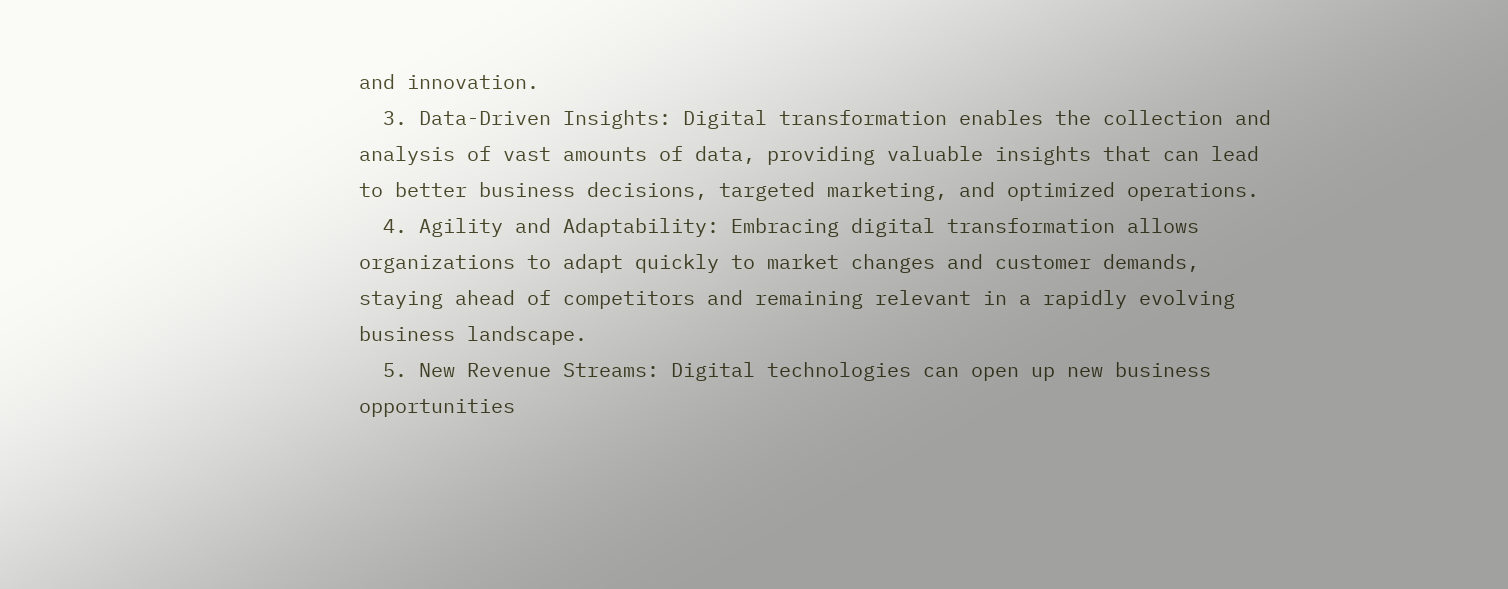and innovation.
  3. Data-Driven Insights: Digital transformation enables the collection and analysis of vast amounts of data, providing valuable insights that can lead to better business decisions, targeted marketing, and optimized operations.
  4. Agility and Adaptability: Embracing digital transformation allows organizations to adapt quickly to market changes and customer demands, staying ahead of competitors and remaining relevant in a rapidly evolving business landscape.
  5. New Revenue Streams: Digital technologies can open up new business opportunities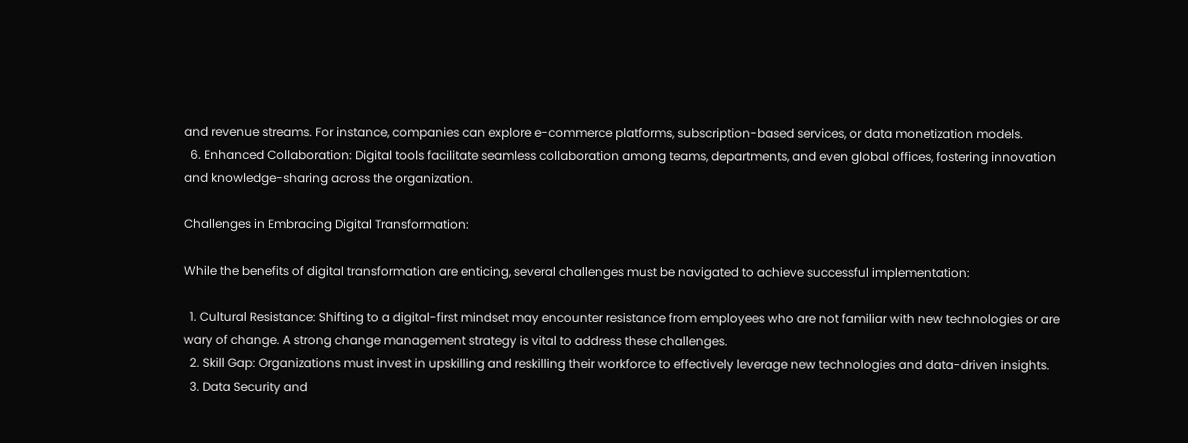and revenue streams. For instance, companies can explore e-commerce platforms, subscription-based services, or data monetization models.
  6. Enhanced Collaboration: Digital tools facilitate seamless collaboration among teams, departments, and even global offices, fostering innovation and knowledge-sharing across the organization.

Challenges in Embracing Digital Transformation:

While the benefits of digital transformation are enticing, several challenges must be navigated to achieve successful implementation:

  1. Cultural Resistance: Shifting to a digital-first mindset may encounter resistance from employees who are not familiar with new technologies or are wary of change. A strong change management strategy is vital to address these challenges.
  2. Skill Gap: Organizations must invest in upskilling and reskilling their workforce to effectively leverage new technologies and data-driven insights.
  3. Data Security and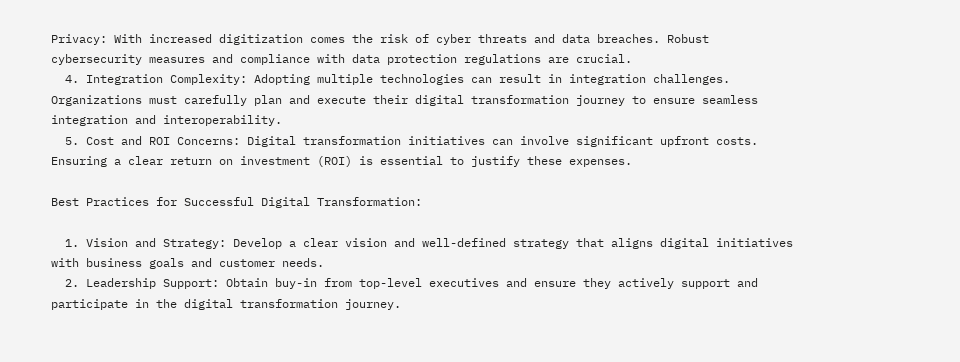Privacy: With increased digitization comes the risk of cyber threats and data breaches. Robust cybersecurity measures and compliance with data protection regulations are crucial.
  4. Integration Complexity: Adopting multiple technologies can result in integration challenges. Organizations must carefully plan and execute their digital transformation journey to ensure seamless integration and interoperability.
  5. Cost and ROI Concerns: Digital transformation initiatives can involve significant upfront costs. Ensuring a clear return on investment (ROI) is essential to justify these expenses.

Best Practices for Successful Digital Transformation:

  1. Vision and Strategy: Develop a clear vision and well-defined strategy that aligns digital initiatives with business goals and customer needs.
  2. Leadership Support: Obtain buy-in from top-level executives and ensure they actively support and participate in the digital transformation journey.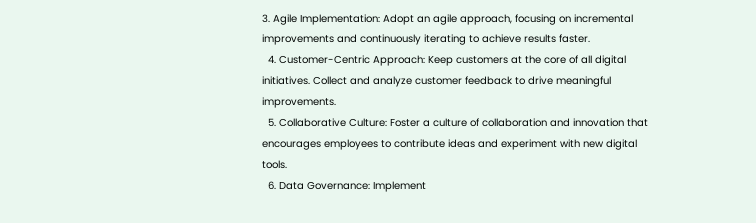3. Agile Implementation: Adopt an agile approach, focusing on incremental improvements and continuously iterating to achieve results faster.
  4. Customer-Centric Approach: Keep customers at the core of all digital initiatives. Collect and analyze customer feedback to drive meaningful improvements.
  5. Collaborative Culture: Foster a culture of collaboration and innovation that encourages employees to contribute ideas and experiment with new digital tools.
  6. Data Governance: Implement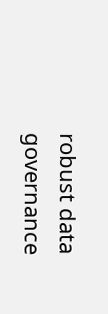robust data governance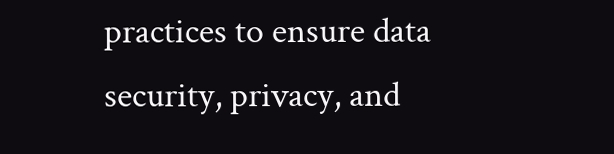practices to ensure data security, privacy, and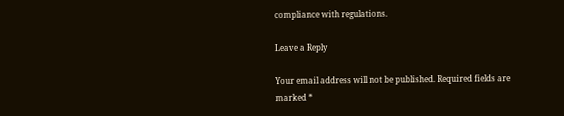compliance with regulations.

Leave a Reply

Your email address will not be published. Required fields are marked *